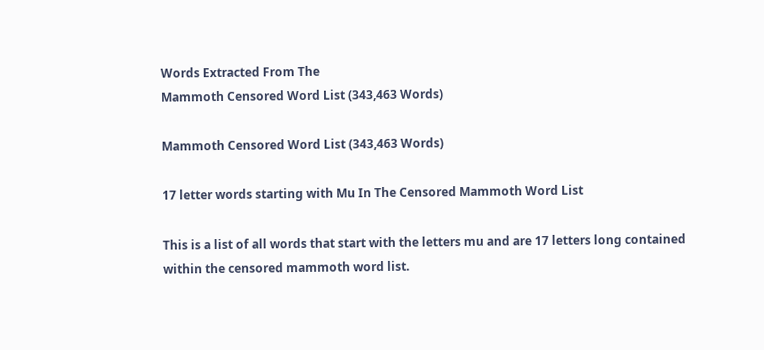Words Extracted From The
Mammoth Censored Word List (343,463 Words)

Mammoth Censored Word List (343,463 Words)

17 letter words starting with Mu In The Censored Mammoth Word List

This is a list of all words that start with the letters mu and are 17 letters long contained within the censored mammoth word list.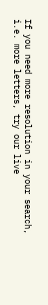If you need more resolution in your search, i.e. more letters, try our live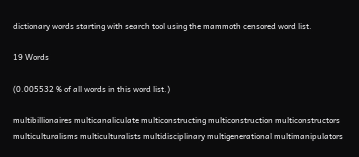dictionary words starting with search tool using the mammoth censored word list.

19 Words

(0.005532 % of all words in this word list.)

multibillionaires multicanaliculate multiconstructing multiconstruction multiconstructors multiculturalisms multiculturalists multidisciplinary multigenerational multimanipulators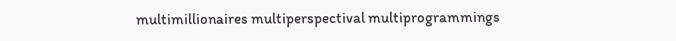multimillionaires multiperspectival multiprogrammings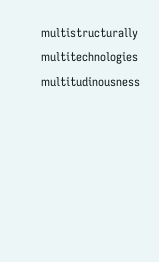multistructurally multitechnologies multitudinousness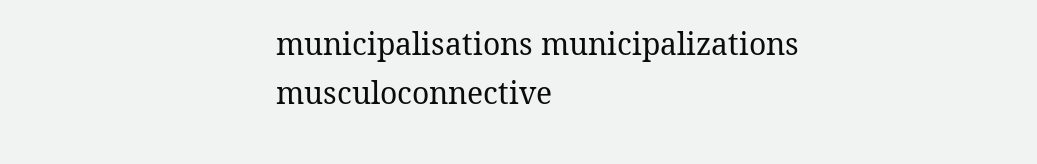municipalisations municipalizations musculoconnective